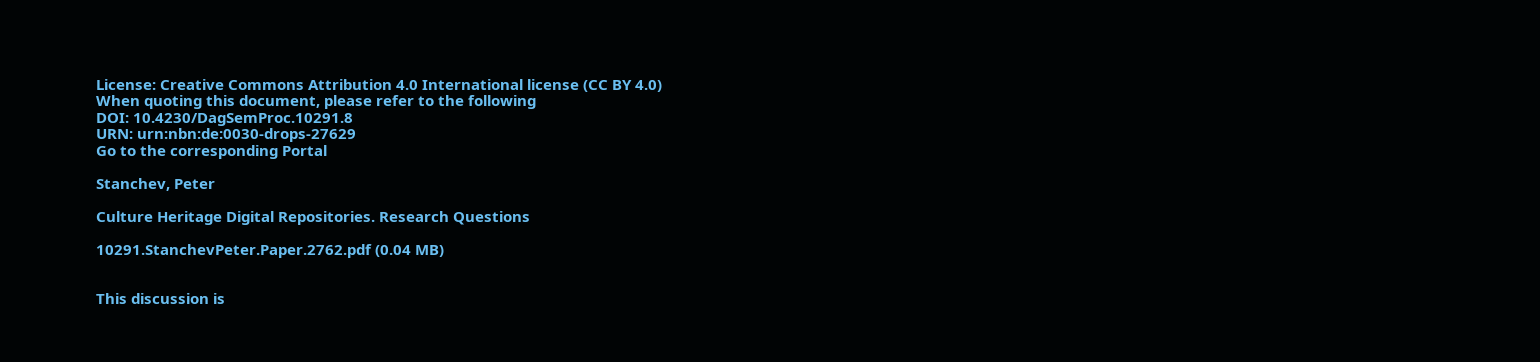License: Creative Commons Attribution 4.0 International license (CC BY 4.0)
When quoting this document, please refer to the following
DOI: 10.4230/DagSemProc.10291.8
URN: urn:nbn:de:0030-drops-27629
Go to the corresponding Portal

Stanchev, Peter

Culture Heritage Digital Repositories. Research Questions

10291.StanchevPeter.Paper.2762.pdf (0.04 MB)


This discussion is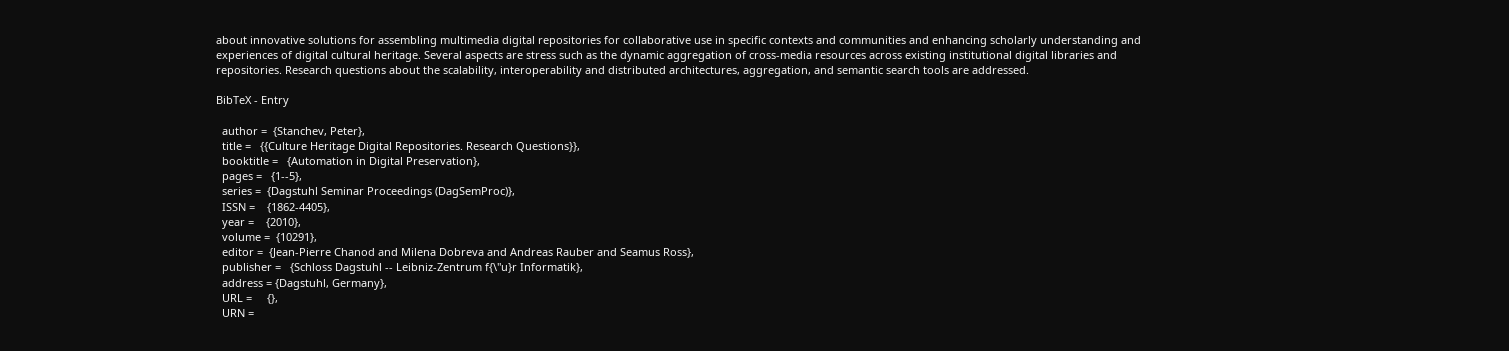about innovative solutions for assembling multimedia digital repositories for collaborative use in specific contexts and communities and enhancing scholarly understanding and experiences of digital cultural heritage. Several aspects are stress such as the dynamic aggregation of cross-media resources across existing institutional digital libraries and repositories. Research questions about the scalability, interoperability and distributed architectures, aggregation, and semantic search tools are addressed.

BibTeX - Entry

  author =  {Stanchev, Peter},
  title =   {{Culture Heritage Digital Repositories. Research Questions}},
  booktitle =   {Automation in Digital Preservation},
  pages =   {1--5},
  series =  {Dagstuhl Seminar Proceedings (DagSemProc)},
  ISSN =    {1862-4405},
  year =    {2010},
  volume =  {10291},
  editor =  {Jean-Pierre Chanod and Milena Dobreva and Andreas Rauber and Seamus Ross},
  publisher =   {Schloss Dagstuhl -- Leibniz-Zentrum f{\"u}r Informatik},
  address = {Dagstuhl, Germany},
  URL =     {},
  URN =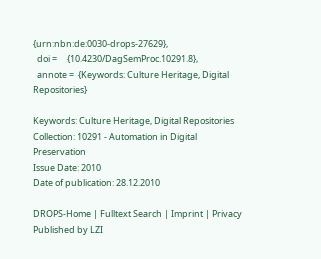{urn:nbn:de:0030-drops-27629},
  doi =     {10.4230/DagSemProc.10291.8},
  annote =  {Keywords: Culture Heritage, Digital Repositories}

Keywords: Culture Heritage, Digital Repositories
Collection: 10291 - Automation in Digital Preservation
Issue Date: 2010
Date of publication: 28.12.2010

DROPS-Home | Fulltext Search | Imprint | Privacy Published by LZI